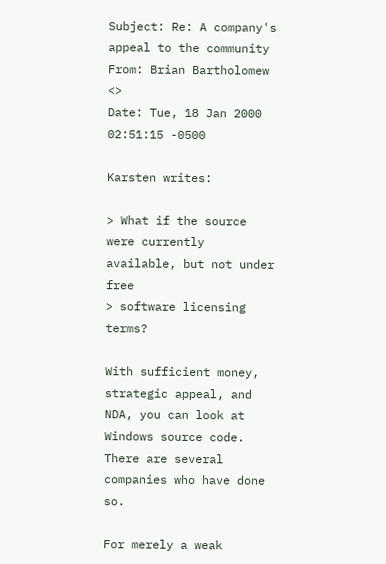Subject: Re: A company's appeal to the community
From: Brian Bartholomew <>
Date: Tue, 18 Jan 2000 02:51:15 -0500

Karsten writes:

> What if the source were currently available, but not under free
> software licensing terms?

With sufficient money, strategic appeal, and NDA, you can look at
Windows source code.  There are several companies who have done so.

For merely a weak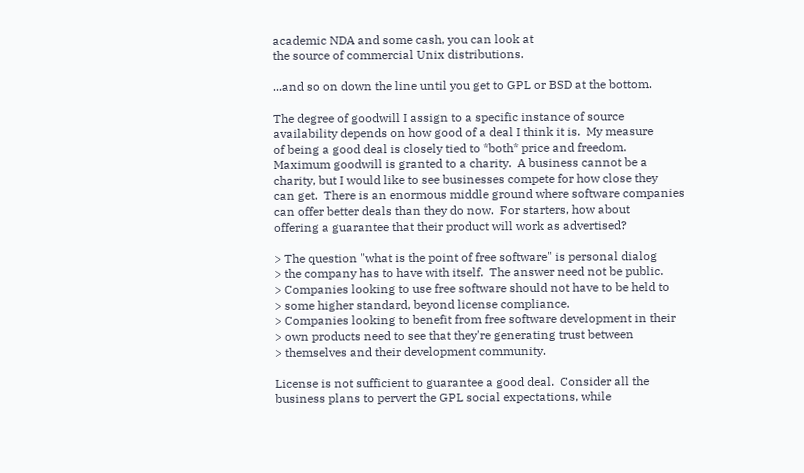academic NDA and some cash, you can look at
the source of commercial Unix distributions.

...and so on down the line until you get to GPL or BSD at the bottom.

The degree of goodwill I assign to a specific instance of source
availability depends on how good of a deal I think it is.  My measure
of being a good deal is closely tied to *both* price and freedom.
Maximum goodwill is granted to a charity.  A business cannot be a
charity, but I would like to see businesses compete for how close they
can get.  There is an enormous middle ground where software companies
can offer better deals than they do now.  For starters, how about
offering a guarantee that their product will work as advertised?

> The question "what is the point of free software" is personal dialog
> the company has to have with itself.  The answer need not be public.
> Companies looking to use free software should not have to be held to
> some higher standard, beyond license compliance.
> Companies looking to benefit from free software development in their
> own products need to see that they're generating trust between
> themselves and their development community.

License is not sufficient to guarantee a good deal.  Consider all the
business plans to pervert the GPL social expectations, while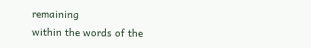remaining
within the words of the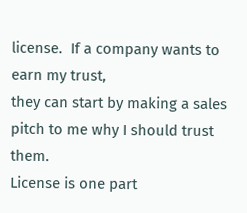license.  If a company wants to earn my trust,
they can start by making a sales pitch to me why I should trust them.
License is one part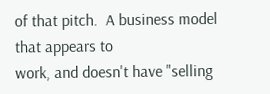of that pitch.  A business model that appears to
work, and doesn't have "selling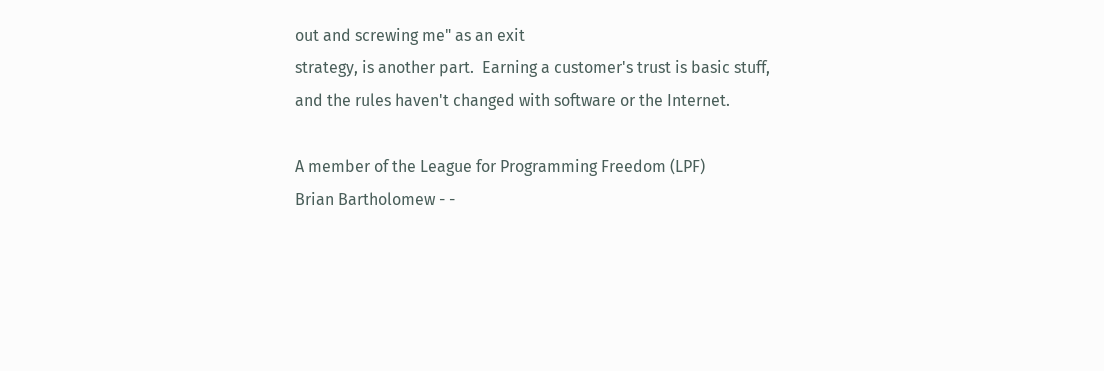out and screwing me" as an exit
strategy, is another part.  Earning a customer's trust is basic stuff,
and the rules haven't changed with software or the Internet.

A member of the League for Programming Freedom (LPF)
Brian Bartholomew - -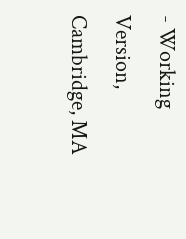- Working Version, Cambridge, MA